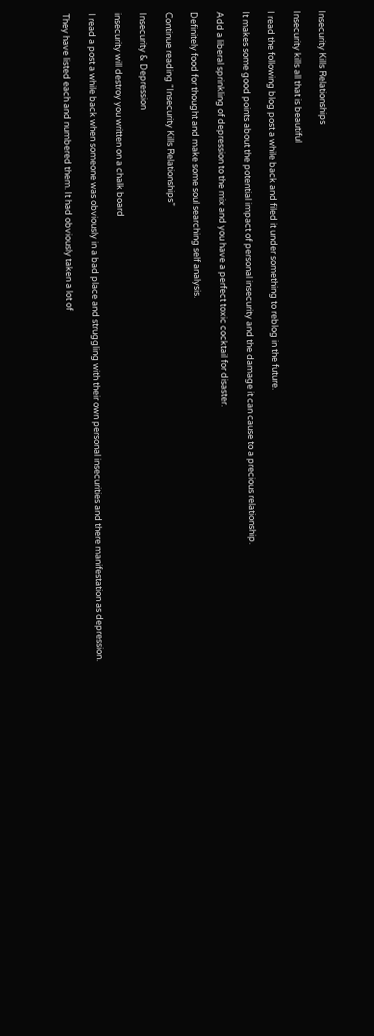Insecurity Kills Relationships

Insecurity kills all that is beautiful

I read the following blog post a while back and filed it under something to reblog in the future.

It makes some good points about the potential impact of personal insecurity and the damage it can cause to a precious relationship.

Add a liberal sprinkling of depression to the mix and you have a perfect toxic cocktail for disaster.

Definitely food for thought and make some soul searching self analysis.

Continue reading “Insecurity Kills Relationships”

Insecurity & Depression

insecurity will destroy you written on a chalk board

I read a post a while back when someone was obviously in a bad place and struggling with their own personal insecurities and there manifestation as depression.

They have listed each and numbered them. It had obviously taken a lot of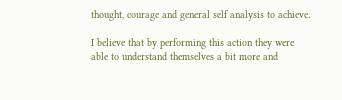thought, courage and general self analysis to achieve.

I believe that by performing this action they were able to understand themselves a bit more and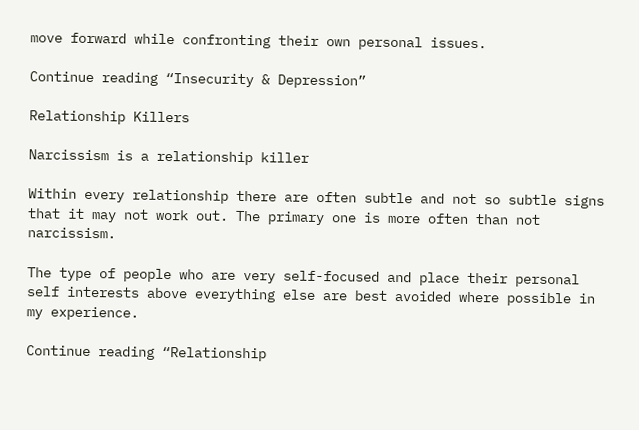move forward while confronting their own personal issues.

Continue reading “Insecurity & Depression”

Relationship Killers

Narcissism is a relationship killer

Within every relationship there are often subtle and not so subtle signs that it may not work out. The primary one is more often than not narcissism.

The type of people who are very self-focused and place their personal self interests above everything else are best avoided where possible in my experience.

Continue reading “Relationship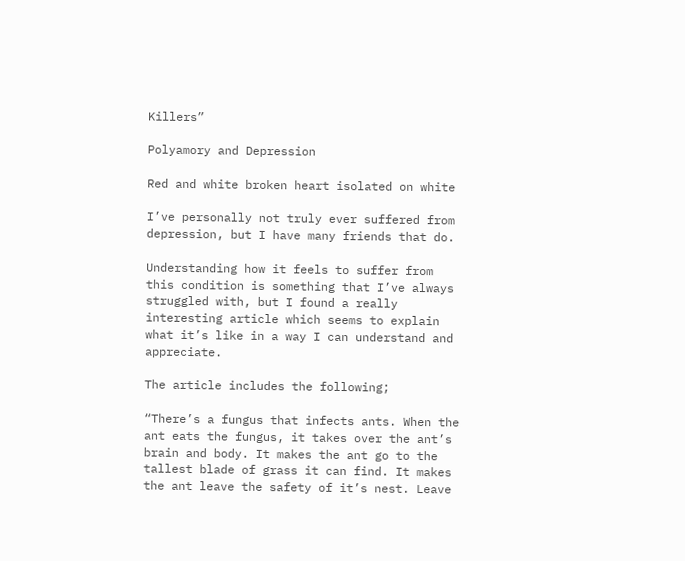Killers”

Polyamory and Depression

Red and white broken heart isolated on white

I’ve personally not truly ever suffered from depression, but I have many friends that do.

Understanding how it feels to suffer from this condition is something that I’ve always struggled with, but I found a really interesting article which seems to explain what it’s like in a way I can understand and appreciate.

The article includes the following;

“There’s a fungus that infects ants. When the ant eats the fungus, it takes over the ant’s brain and body. It makes the ant go to the tallest blade of grass it can find. It makes the ant leave the safety of it’s nest. Leave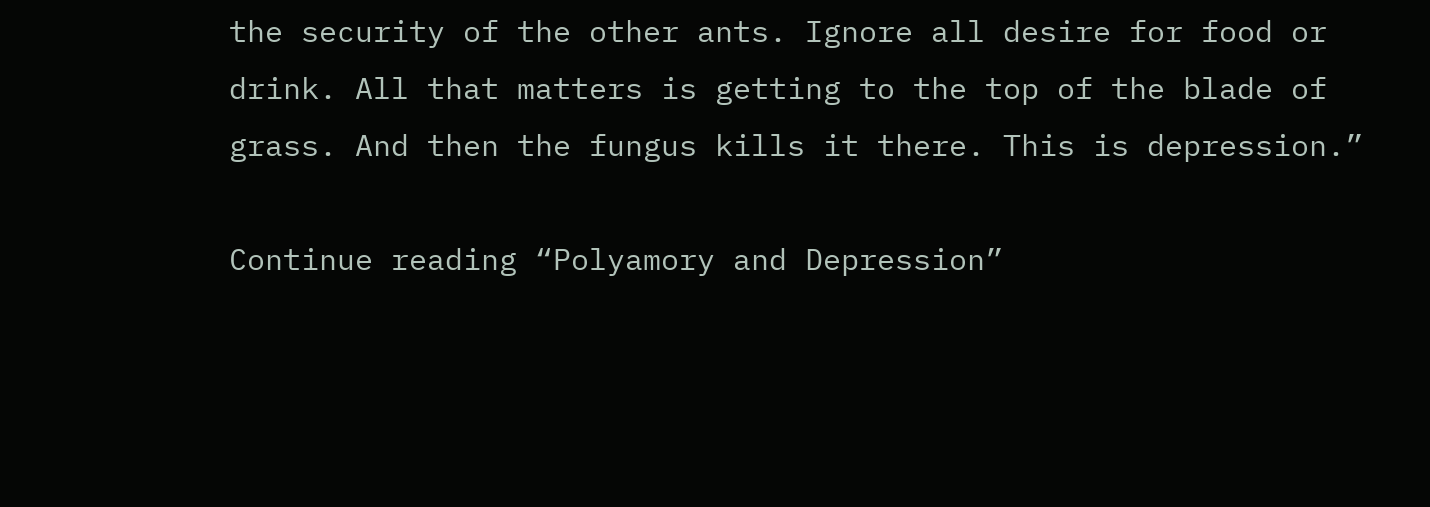the security of the other ants. Ignore all desire for food or drink. All that matters is getting to the top of the blade of grass. And then the fungus kills it there. This is depression.”

Continue reading “Polyamory and Depression”